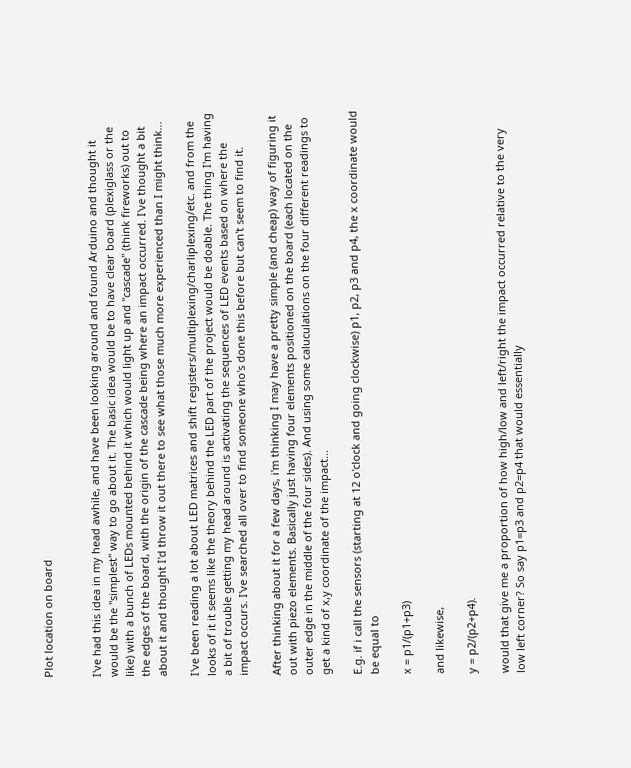Plot location on board


I've had this idea in my head awhile, and have been looking around and found Arduino and thought it would be the "simplest" way to go about it. The basic idea would be to have clear board (plexiglass or the like) with a bunch of LEDs mounted behind it which would light up and "cascade" (think fireworks) out to the edges of the board, with the origin of the cascade being where an impact occurred. I've thought a bit about it and thought I'd throw it out there to see what those much more experienced than I might think...

I've been reading a lot about LED matrices and shift registers/multiplexing/charliplexing/etc. and from the looks of it it seems like the theory behind the LED part of the project would be doable. The thing I'm having a bit of trouble getting my head around is activating the sequences of LED events based on where the impact occurs. I've searched all over to find someone who's done this before but can't seem to find it.

After thinking about it for a few days, i'm thinking I may have a pretty simple (and cheap) way of figuring it out with piezo elements. Basically just having four elements positioned on the board (each located on the outer edge in the middle of the four sides). And using some caluculations on the four different readings to get a kind of x,y coordinate of the impact...

E.g. if i call the sensors (starting at 12 o'clock and going clockwise) p1, p2, p3 and p4, the x coordinate would be equal to

x = p1/(p1+p3)

and likewise,

y = p2/(p2+p4).

would that give me a proportion of how high/low and left/right the impact occurred relative to the very low left corner? So say p1=p3 and p2=p4 that would essentially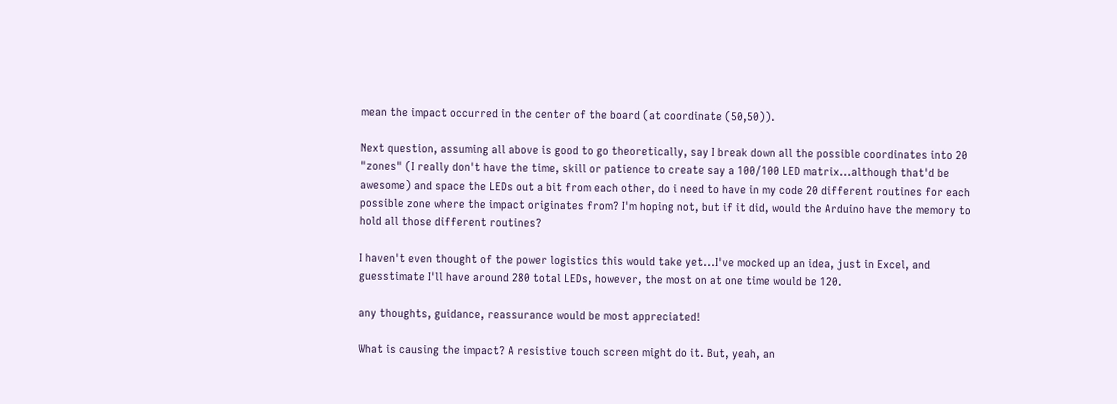mean the impact occurred in the center of the board (at coordinate (50,50)).

Next question, assuming all above is good to go theoretically, say I break down all the possible coordinates into 20 "zones" (I really don't have the time, skill or patience to create say a 100/100 LED matrix...although that'd be awesome) and space the LEDs out a bit from each other, do i need to have in my code 20 different routines for each possible zone where the impact originates from? I'm hoping not, but if it did, would the Arduino have the memory to hold all those different routines?

I haven't even thought of the power logistics this would take yet...I've mocked up an idea, just in Excel, and guesstimate I'll have around 280 total LEDs, however, the most on at one time would be 120.

any thoughts, guidance, reassurance would be most appreciated!

What is causing the impact? A resistive touch screen might do it. But, yeah, an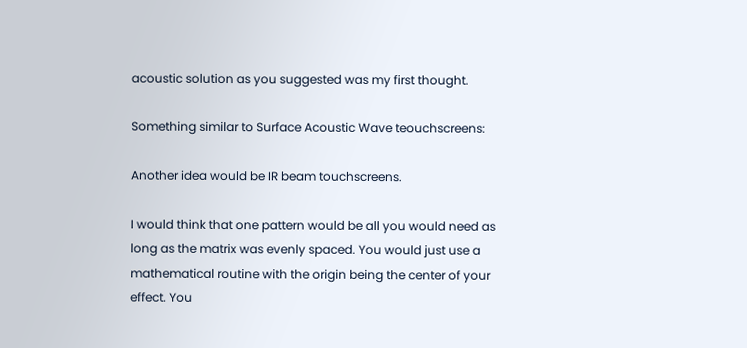acoustic solution as you suggested was my first thought.

Something similar to Surface Acoustic Wave teouchscreens:

Another idea would be IR beam touchscreens.

I would think that one pattern would be all you would need as long as the matrix was evenly spaced. You would just use a mathematical routine with the origin being the center of your effect. You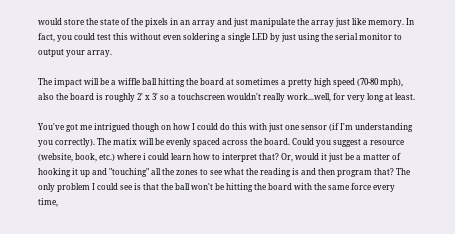would store the state of the pixels in an array and just manipulate the array just like memory. In fact, you could test this without even soldering a single LED by just using the serial monitor to output your array.

The impact will be a wiffle ball hitting the board at sometimes a pretty high speed (70-80 mph), also the board is roughly 2' x 3' so a touchscreen wouldn't really work...well, for very long at least.

You've got me intrigued though on how I could do this with just one sensor (if I'm understanding you correctly). The matix will be evenly spaced across the board. Could you suggest a resource (website, book, etc.) where i could learn how to interpret that? Or, would it just be a matter of hooking it up and "touching" all the zones to see what the reading is and then program that? The only problem I could see is that the ball won't be hitting the board with the same force every time,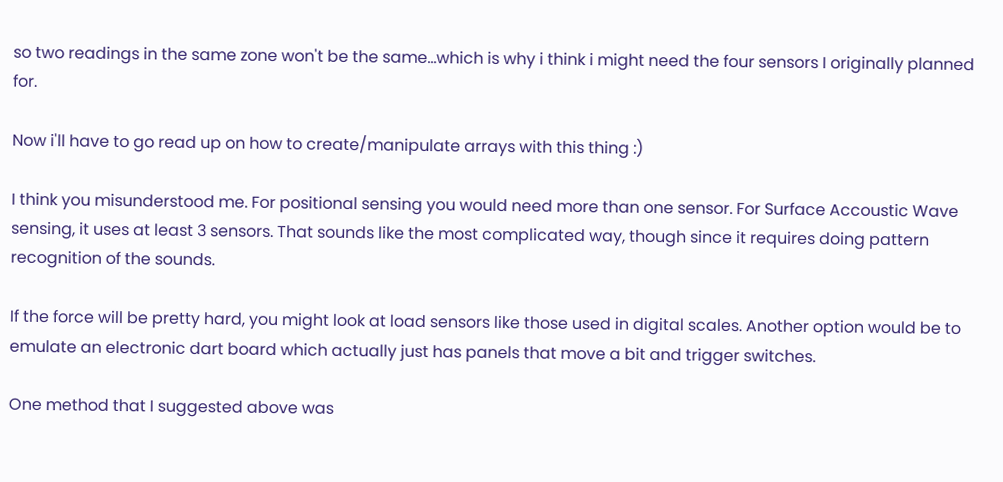so two readings in the same zone won't be the same...which is why i think i might need the four sensors I originally planned for.

Now i'll have to go read up on how to create/manipulate arrays with this thing :)

I think you misunderstood me. For positional sensing you would need more than one sensor. For Surface Accoustic Wave sensing, it uses at least 3 sensors. That sounds like the most complicated way, though since it requires doing pattern recognition of the sounds.

If the force will be pretty hard, you might look at load sensors like those used in digital scales. Another option would be to emulate an electronic dart board which actually just has panels that move a bit and trigger switches.

One method that I suggested above was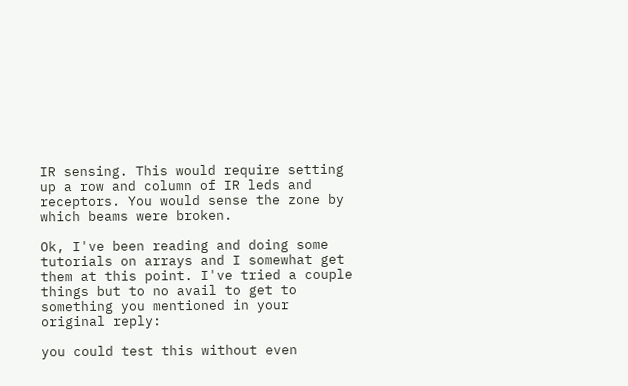IR sensing. This would require setting up a row and column of IR leds and receptors. You would sense the zone by which beams were broken.

Ok, I've been reading and doing some tutorials on arrays and I somewhat get them at this point. I've tried a couple things but to no avail to get to something you mentioned in your original reply:

you could test this without even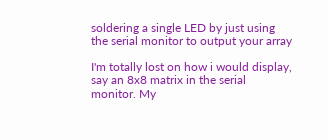soldering a single LED by just using the serial monitor to output your array

I'm totally lost on how i would display, say an 8x8 matrix in the serial monitor. My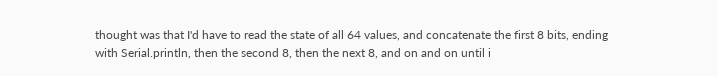thought was that I'd have to read the state of all 64 values, and concatenate the first 8 bits, ending with Serial.println, then the second 8, then the next 8, and on and on until i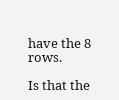have the 8 rows.

Is that the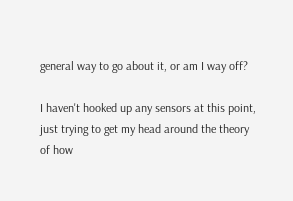general way to go about it, or am I way off?

I haven't hooked up any sensors at this point, just trying to get my head around the theory of how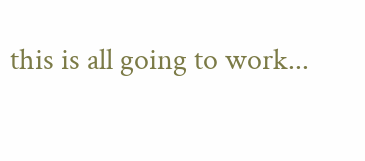this is all going to work...